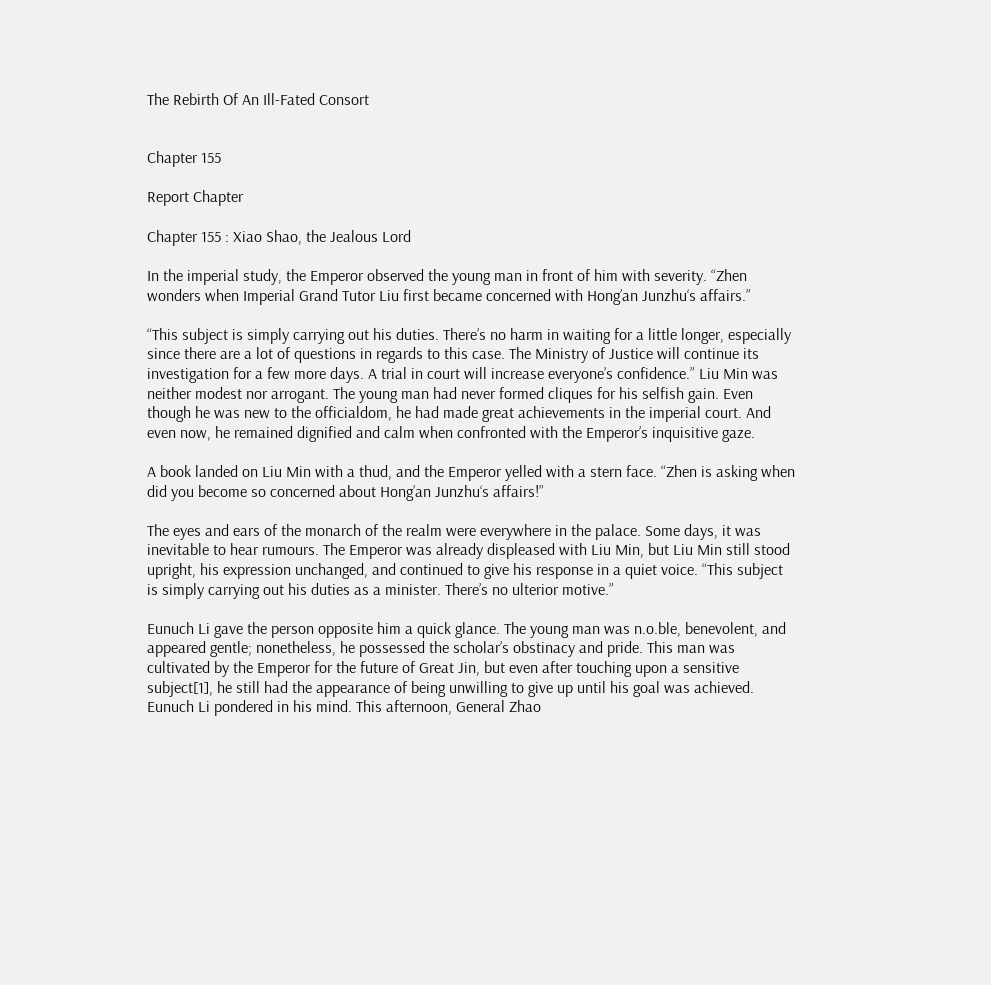The Rebirth Of An Ill-Fated Consort


Chapter 155

Report Chapter

Chapter 155 : Xiao Shao, the Jealous Lord

In the imperial study, the Emperor observed the young man in front of him with severity. “Zhen wonders when Imperial Grand Tutor Liu first became concerned with Hong’an Junzhu‘s affairs.”

“This subject is simply carrying out his duties. There’s no harm in waiting for a little longer, especially since there are a lot of questions in regards to this case. The Ministry of Justice will continue its investigation for a few more days. A trial in court will increase everyone’s confidence.” Liu Min was neither modest nor arrogant. The young man had never formed cliques for his selfish gain. Even though he was new to the officialdom, he had made great achievements in the imperial court. And even now, he remained dignified and calm when confronted with the Emperor’s inquisitive gaze.

A book landed on Liu Min with a thud, and the Emperor yelled with a stern face. “Zhen is asking when did you become so concerned about Hong’an Junzhu‘s affairs!”

The eyes and ears of the monarch of the realm were everywhere in the palace. Some days, it was inevitable to hear rumours. The Emperor was already displeased with Liu Min, but Liu Min still stood upright, his expression unchanged, and continued to give his response in a quiet voice. “This subject is simply carrying out his duties as a minister. There’s no ulterior motive.”

Eunuch Li gave the person opposite him a quick glance. The young man was n.o.ble, benevolent, and appeared gentle; nonetheless, he possessed the scholar’s obstinacy and pride. This man was cultivated by the Emperor for the future of Great Jin, but even after touching upon a sensitive subject[1], he still had the appearance of being unwilling to give up until his goal was achieved. Eunuch Li pondered in his mind. This afternoon, General Zhao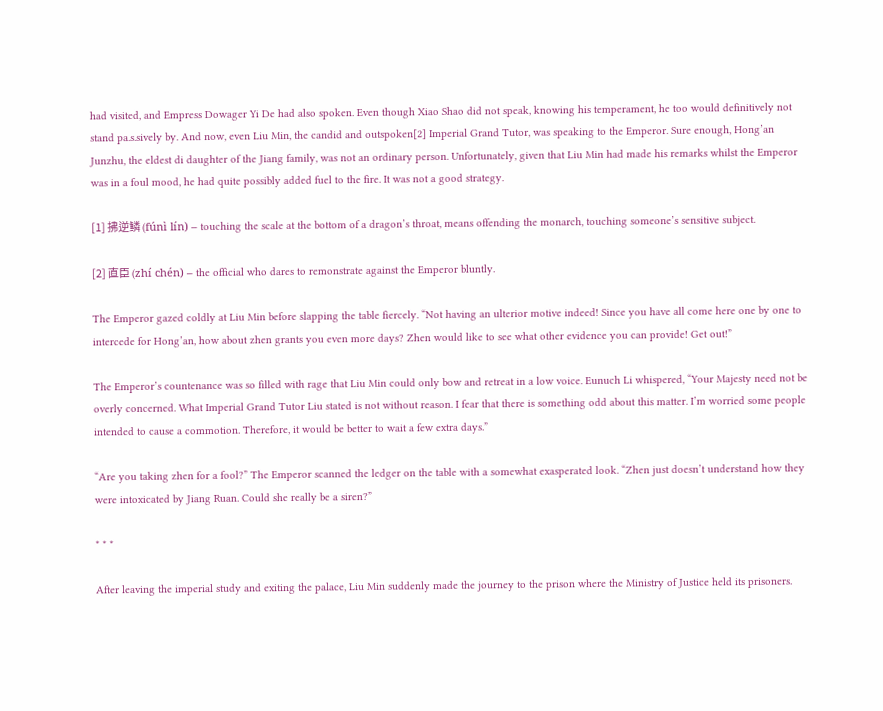had visited, and Empress Dowager Yi De had also spoken. Even though Xiao Shao did not speak, knowing his temperament, he too would definitively not stand pa.s.sively by. And now, even Liu Min, the candid and outspoken[2] Imperial Grand Tutor, was speaking to the Emperor. Sure enough, Hong’an Junzhu, the eldest di daughter of the Jiang family, was not an ordinary person. Unfortunately, given that Liu Min had made his remarks whilst the Emperor was in a foul mood, he had quite possibly added fuel to the fire. It was not a good strategy.

[1] 拂逆鳞 (fúnì lín) – touching the scale at the bottom of a dragon’s throat, means offending the monarch, touching someone’s sensitive subject.

[2] 直臣 (zhí chén) – the official who dares to remonstrate against the Emperor bluntly.

The Emperor gazed coldly at Liu Min before slapping the table fiercely. “Not having an ulterior motive indeed! Since you have all come here one by one to intercede for Hong’an, how about zhen grants you even more days? Zhen would like to see what other evidence you can provide! Get out!”

The Emperor’s countenance was so filled with rage that Liu Min could only bow and retreat in a low voice. Eunuch Li whispered, “Your Majesty need not be overly concerned. What Imperial Grand Tutor Liu stated is not without reason. I fear that there is something odd about this matter. I’m worried some people intended to cause a commotion. Therefore, it would be better to wait a few extra days.”

“Are you taking zhen for a fool?” The Emperor scanned the ledger on the table with a somewhat exasperated look. “Zhen just doesn’t understand how they were intoxicated by Jiang Ruan. Could she really be a siren?”

* * *

After leaving the imperial study and exiting the palace, Liu Min suddenly made the journey to the prison where the Ministry of Justice held its prisoners.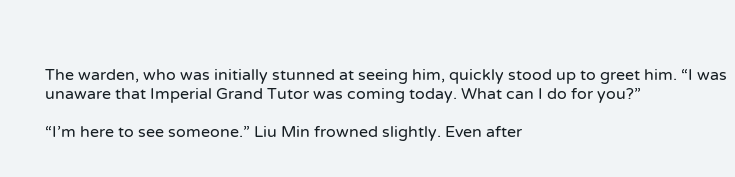The warden, who was initially stunned at seeing him, quickly stood up to greet him. “I was unaware that Imperial Grand Tutor was coming today. What can I do for you?”

“I’m here to see someone.” Liu Min frowned slightly. Even after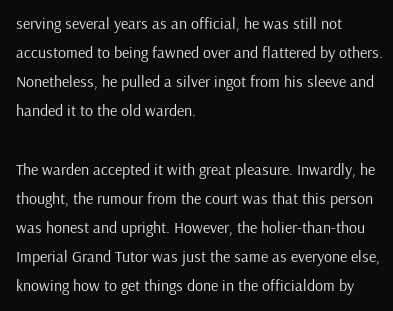serving several years as an official, he was still not accustomed to being fawned over and flattered by others. Nonetheless, he pulled a silver ingot from his sleeve and handed it to the old warden.

The warden accepted it with great pleasure. Inwardly, he thought, the rumour from the court was that this person was honest and upright. However, the holier-than-thou Imperial Grand Tutor was just the same as everyone else, knowing how to get things done in the officialdom by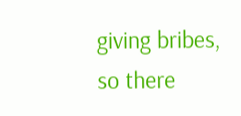giving bribes, so there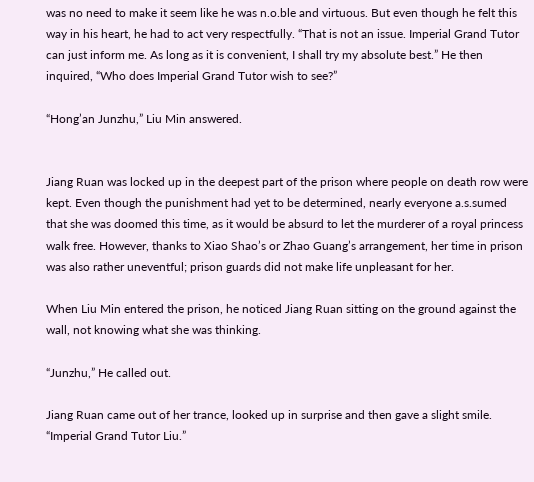was no need to make it seem like he was n.o.ble and virtuous. But even though he felt this way in his heart, he had to act very respectfully. “That is not an issue. Imperial Grand Tutor can just inform me. As long as it is convenient, I shall try my absolute best.” He then inquired, “Who does Imperial Grand Tutor wish to see?”

“Hong’an Junzhu,” Liu Min answered.


Jiang Ruan was locked up in the deepest part of the prison where people on death row were kept. Even though the punishment had yet to be determined, nearly everyone a.s.sumed that she was doomed this time, as it would be absurd to let the murderer of a royal princess walk free. However, thanks to Xiao Shao’s or Zhao Guang’s arrangement, her time in prison was also rather uneventful; prison guards did not make life unpleasant for her.

When Liu Min entered the prison, he noticed Jiang Ruan sitting on the ground against the wall, not knowing what she was thinking.

“Junzhu,” He called out.

Jiang Ruan came out of her trance, looked up in surprise and then gave a slight smile. “Imperial Grand Tutor Liu.”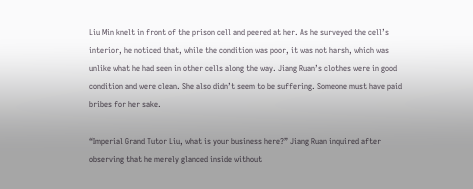Liu Min knelt in front of the prison cell and peered at her. As he surveyed the cell’s interior, he noticed that, while the condition was poor, it was not harsh, which was unlike what he had seen in other cells along the way. Jiang Ruan’s clothes were in good condition and were clean. She also didn’t seem to be suffering. Someone must have paid bribes for her sake.

“Imperial Grand Tutor Liu, what is your business here?” Jiang Ruan inquired after observing that he merely glanced inside without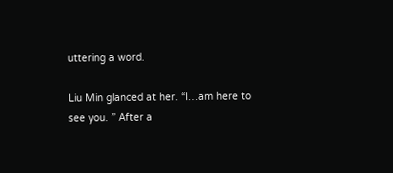uttering a word.

Liu Min glanced at her. “I…am here to see you. ” After a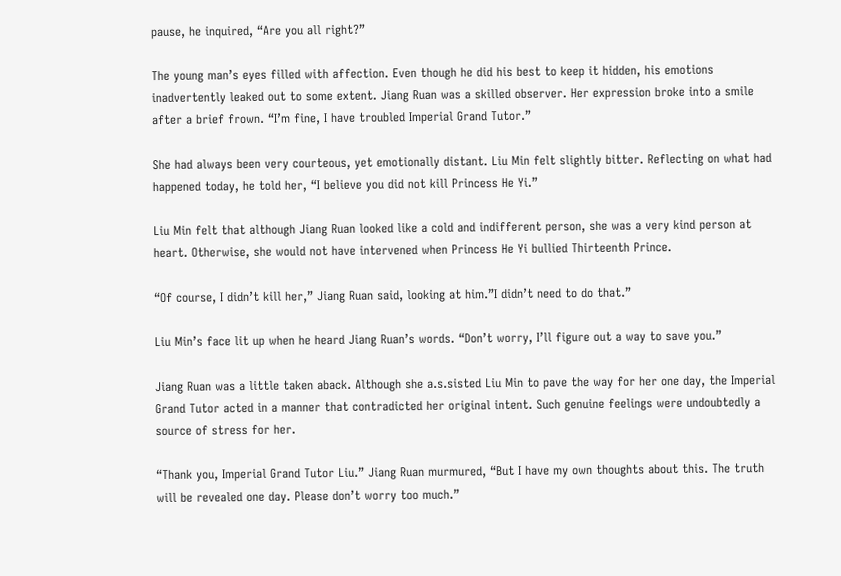pause, he inquired, “Are you all right?”

The young man’s eyes filled with affection. Even though he did his best to keep it hidden, his emotions inadvertently leaked out to some extent. Jiang Ruan was a skilled observer. Her expression broke into a smile after a brief frown. “I’m fine, I have troubled Imperial Grand Tutor.”

She had always been very courteous, yet emotionally distant. Liu Min felt slightly bitter. Reflecting on what had happened today, he told her, “I believe you did not kill Princess He Yi.”

Liu Min felt that although Jiang Ruan looked like a cold and indifferent person, she was a very kind person at heart. Otherwise, she would not have intervened when Princess He Yi bullied Thirteenth Prince.

“Of course, I didn’t kill her,” Jiang Ruan said, looking at him.”I didn’t need to do that.”

Liu Min’s face lit up when he heard Jiang Ruan’s words. “Don’t worry, I’ll figure out a way to save you.”

Jiang Ruan was a little taken aback. Although she a.s.sisted Liu Min to pave the way for her one day, the Imperial Grand Tutor acted in a manner that contradicted her original intent. Such genuine feelings were undoubtedly a source of stress for her.

“Thank you, Imperial Grand Tutor Liu.” Jiang Ruan murmured, “But I have my own thoughts about this. The truth will be revealed one day. Please don’t worry too much.”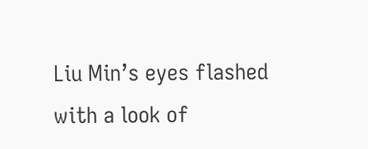Liu Min’s eyes flashed with a look of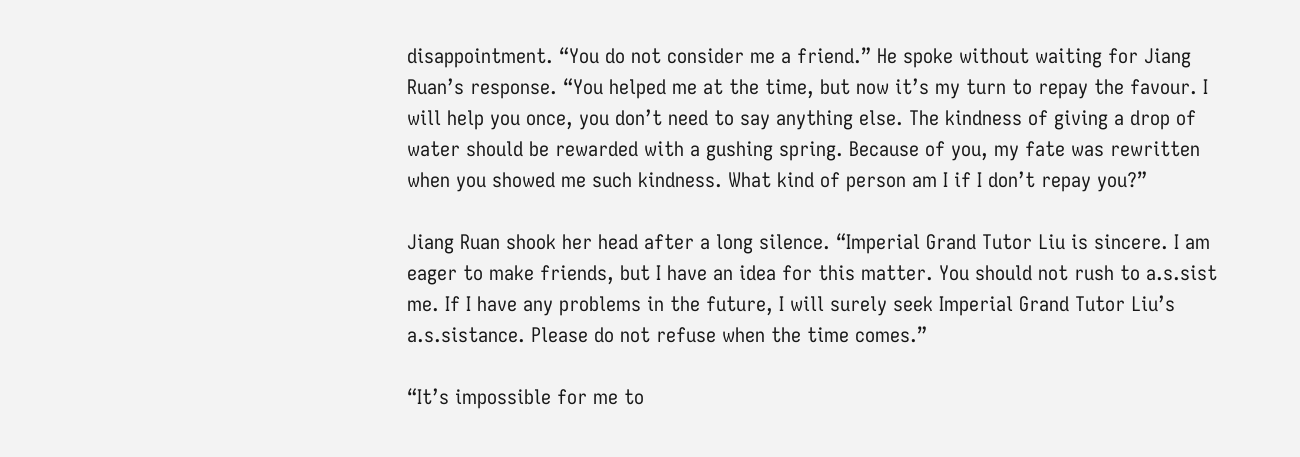disappointment. “You do not consider me a friend.” He spoke without waiting for Jiang Ruan’s response. “You helped me at the time, but now it’s my turn to repay the favour. I will help you once, you don’t need to say anything else. The kindness of giving a drop of water should be rewarded with a gushing spring. Because of you, my fate was rewritten when you showed me such kindness. What kind of person am I if I don’t repay you?”

Jiang Ruan shook her head after a long silence. “Imperial Grand Tutor Liu is sincere. I am eager to make friends, but I have an idea for this matter. You should not rush to a.s.sist me. If I have any problems in the future, I will surely seek Imperial Grand Tutor Liu’s a.s.sistance. Please do not refuse when the time comes.”

“It’s impossible for me to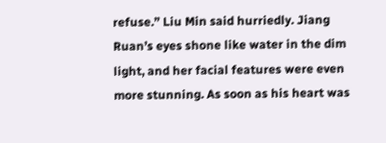refuse.” Liu Min said hurriedly. Jiang Ruan’s eyes shone like water in the dim light, and her facial features were even more stunning. As soon as his heart was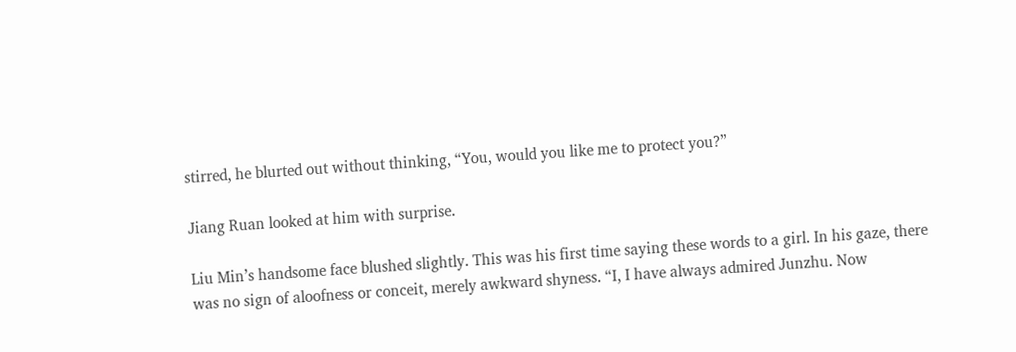stirred, he blurted out without thinking, “You, would you like me to protect you?”

Jiang Ruan looked at him with surprise.

Liu Min’s handsome face blushed slightly. This was his first time saying these words to a girl. In his gaze, there was no sign of aloofness or conceit, merely awkward shyness. “I, I have always admired Junzhu. Now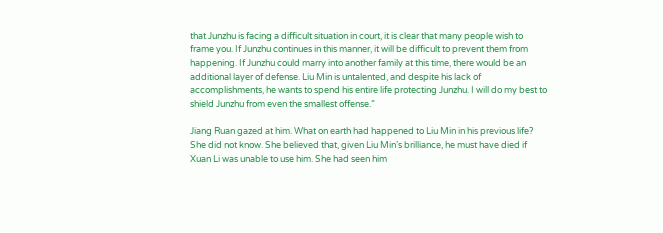that Junzhu is facing a difficult situation in court, it is clear that many people wish to frame you. If Junzhu continues in this manner, it will be difficult to prevent them from happening. If Junzhu could marry into another family at this time, there would be an additional layer of defense. Liu Min is untalented, and despite his lack of accomplishments, he wants to spend his entire life protecting Junzhu. I will do my best to shield Junzhu from even the smallest offense.”

Jiang Ruan gazed at him. What on earth had happened to Liu Min in his previous life? She did not know. She believed that, given Liu Min’s brilliance, he must have died if Xuan Li was unable to use him. She had seen him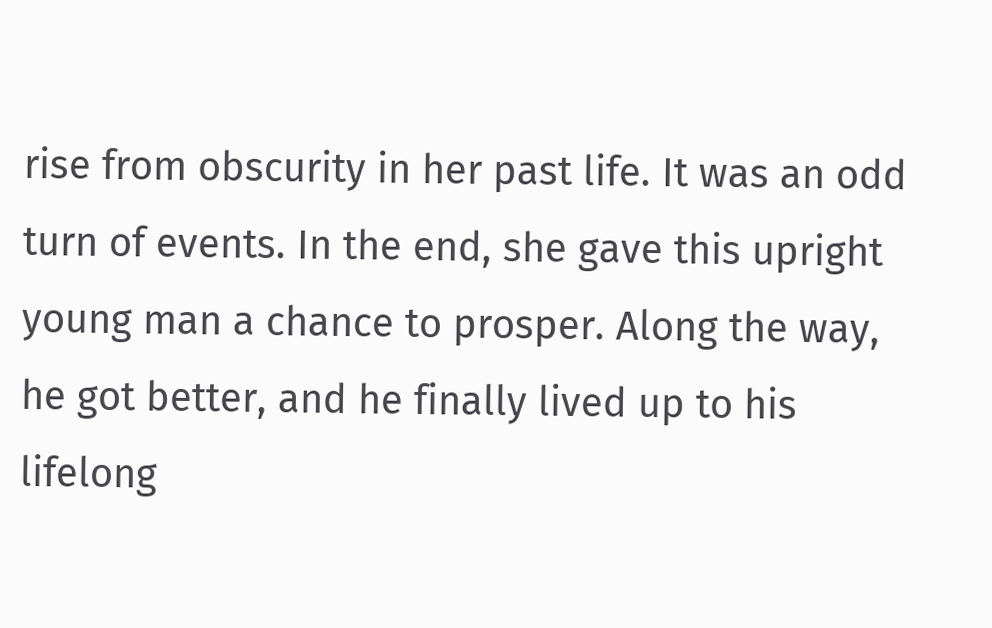rise from obscurity in her past life. It was an odd turn of events. In the end, she gave this upright young man a chance to prosper. Along the way, he got better, and he finally lived up to his lifelong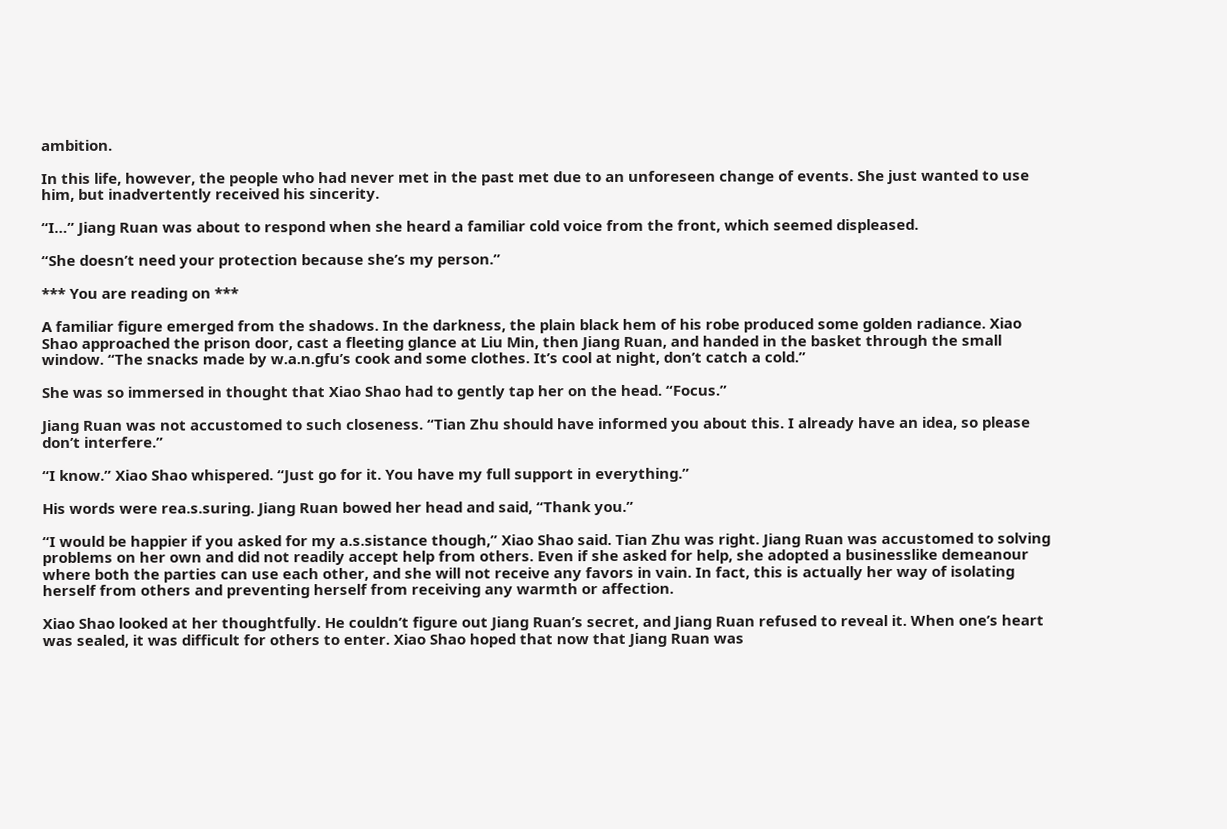ambition.

In this life, however, the people who had never met in the past met due to an unforeseen change of events. She just wanted to use him, but inadvertently received his sincerity.

“I…” Jiang Ruan was about to respond when she heard a familiar cold voice from the front, which seemed displeased.

“She doesn’t need your protection because she’s my person.”

*** You are reading on ***

A familiar figure emerged from the shadows. In the darkness, the plain black hem of his robe produced some golden radiance. Xiao Shao approached the prison door, cast a fleeting glance at Liu Min, then Jiang Ruan, and handed in the basket through the small window. “The snacks made by w.a.n.gfu’s cook and some clothes. It’s cool at night, don’t catch a cold.”

She was so immersed in thought that Xiao Shao had to gently tap her on the head. “Focus.”

Jiang Ruan was not accustomed to such closeness. “Tian Zhu should have informed you about this. I already have an idea, so please don’t interfere.”

“I know.” Xiao Shao whispered. “Just go for it. You have my full support in everything.”

His words were rea.s.suring. Jiang Ruan bowed her head and said, “Thank you.”

“I would be happier if you asked for my a.s.sistance though,” Xiao Shao said. Tian Zhu was right. Jiang Ruan was accustomed to solving problems on her own and did not readily accept help from others. Even if she asked for help, she adopted a businesslike demeanour where both the parties can use each other, and she will not receive any favors in vain. In fact, this is actually her way of isolating herself from others and preventing herself from receiving any warmth or affection.

Xiao Shao looked at her thoughtfully. He couldn’t figure out Jiang Ruan’s secret, and Jiang Ruan refused to reveal it. When one’s heart was sealed, it was difficult for others to enter. Xiao Shao hoped that now that Jiang Ruan was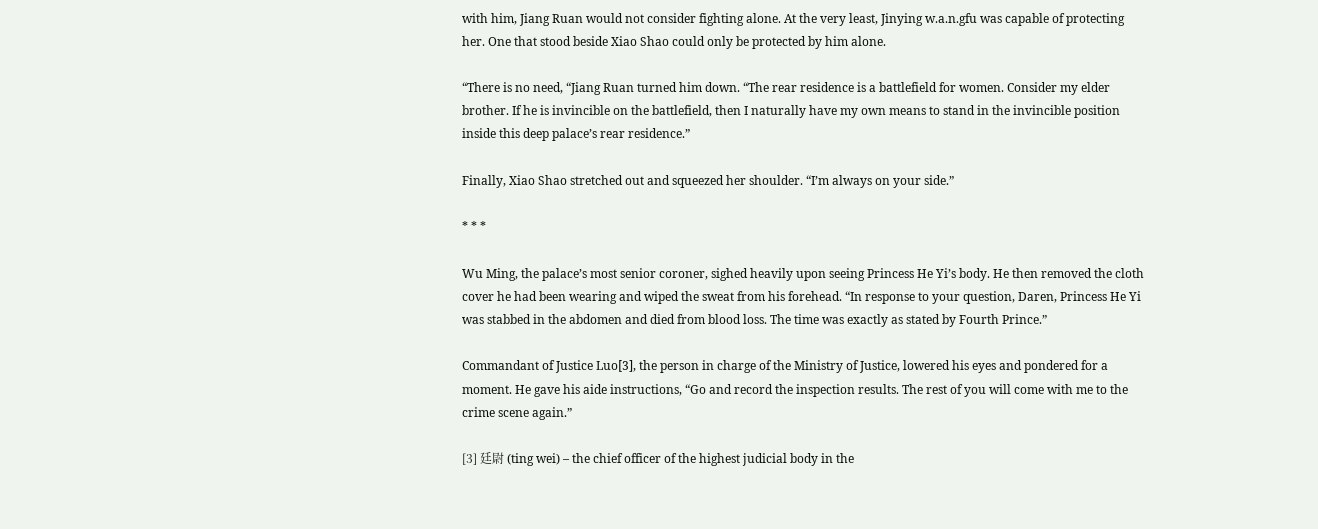with him, Jiang Ruan would not consider fighting alone. At the very least, Jinying w.a.n.gfu was capable of protecting her. One that stood beside Xiao Shao could only be protected by him alone.

“There is no need, “Jiang Ruan turned him down. “The rear residence is a battlefield for women. Consider my elder brother. If he is invincible on the battlefield, then I naturally have my own means to stand in the invincible position inside this deep palace’s rear residence.”

Finally, Xiao Shao stretched out and squeezed her shoulder. “I’m always on your side.”

* * *

Wu Ming, the palace’s most senior coroner, sighed heavily upon seeing Princess He Yi’s body. He then removed the cloth cover he had been wearing and wiped the sweat from his forehead. “In response to your question, Daren, Princess He Yi was stabbed in the abdomen and died from blood loss. The time was exactly as stated by Fourth Prince.”

Commandant of Justice Luo[3], the person in charge of the Ministry of Justice, lowered his eyes and pondered for a moment. He gave his aide instructions, “Go and record the inspection results. The rest of you will come with me to the crime scene again.”

[3] 廷尉 (ting wei) – the chief officer of the highest judicial body in the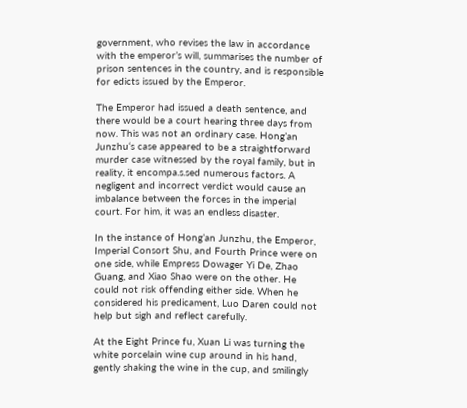government, who revises the law in accordance with the emperor’s will, summarises the number of prison sentences in the country, and is responsible for edicts issued by the Emperor.

The Emperor had issued a death sentence, and there would be a court hearing three days from now. This was not an ordinary case. Hong’an Junzhu‘s case appeared to be a straightforward murder case witnessed by the royal family, but in reality, it encompa.s.sed numerous factors. A negligent and incorrect verdict would cause an imbalance between the forces in the imperial court. For him, it was an endless disaster.

In the instance of Hong’an Junzhu, the Emperor, Imperial Consort Shu, and Fourth Prince were on one side, while Empress Dowager Yi De, Zhao Guang, and Xiao Shao were on the other. He could not risk offending either side. When he considered his predicament, Luo Daren could not help but sigh and reflect carefully.

At the Eight Prince fu, Xuan Li was turning the white porcelain wine cup around in his hand, gently shaking the wine in the cup, and smilingly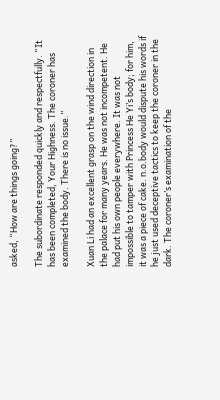asked, “How are things going?”

The subordinate responded quickly and respectfully. “It has been completed, Your Highness. The coroner has examined the body. There is no issue.”

Xuan Li had an excellent grasp on the wind direction in the palace for many years. He was not incompetent. He had put his own people everywhere. It was not impossible to tamper with Princess He Yi’s body; for him, it was a piece of cake. n.o.body would dispute his words if he just used deceptive tactics to keep the coroner in the dark. The coroner’s examination of the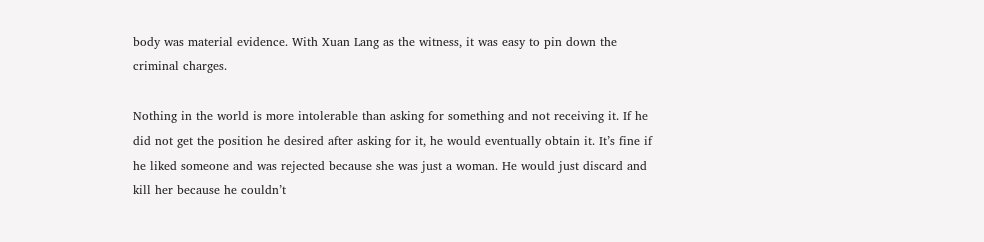body was material evidence. With Xuan Lang as the witness, it was easy to pin down the criminal charges.

Nothing in the world is more intolerable than asking for something and not receiving it. If he did not get the position he desired after asking for it, he would eventually obtain it. It’s fine if he liked someone and was rejected because she was just a woman. He would just discard and kill her because he couldn’t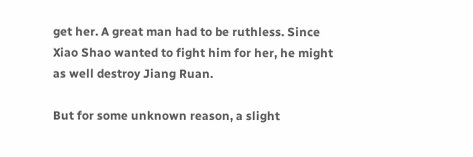get her. A great man had to be ruthless. Since Xiao Shao wanted to fight him for her, he might as well destroy Jiang Ruan.

But for some unknown reason, a slight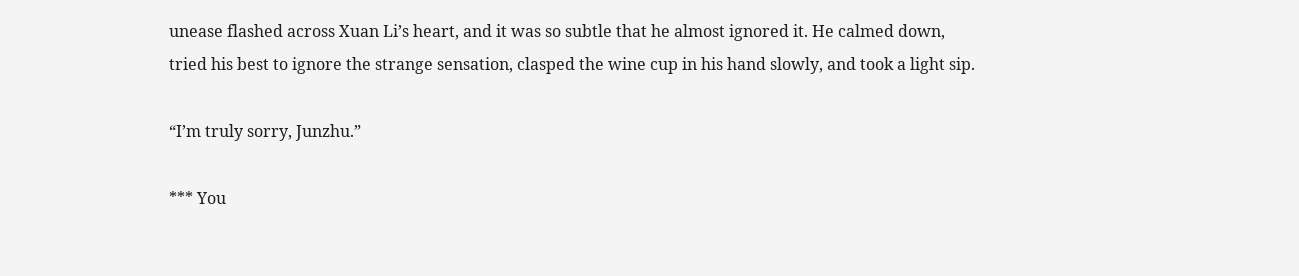unease flashed across Xuan Li’s heart, and it was so subtle that he almost ignored it. He calmed down, tried his best to ignore the strange sensation, clasped the wine cup in his hand slowly, and took a light sip.

“I’m truly sorry, Junzhu.”

*** You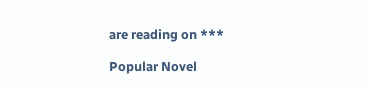are reading on ***

Popular Novel